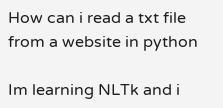How can i read a txt file from a website in python

Im learning NLTk and i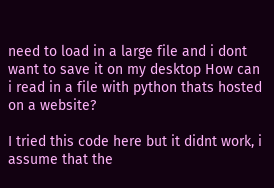need to load in a large file and i dont want to save it on my desktop How can i read in a file with python thats hosted on a website?

I tried this code here but it didnt work, i assume that the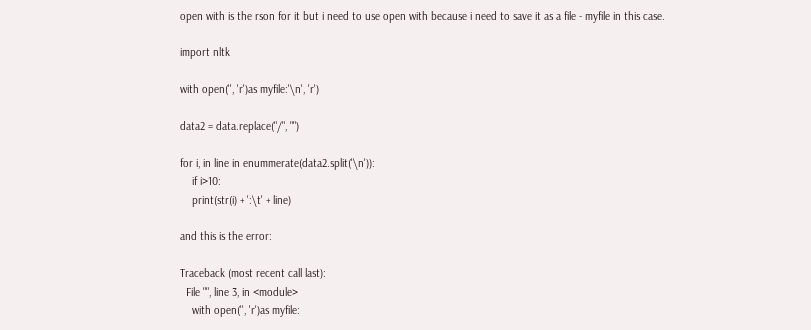open with is the rson for it but i need to use open with because i need to save it as a file - myfile in this case.

import nltk

with open('', 'r')as myfile:'\n', 'r')

data2 = data.replace("/", "")

for i, in line in enummerate(data2.split('\n')):
    if i>10:
    print(str(i) + ':\t' + line)

and this is the error:

Traceback (most recent call last):
  File "", line 3, in <module>
    with open('', 'r')as myfile: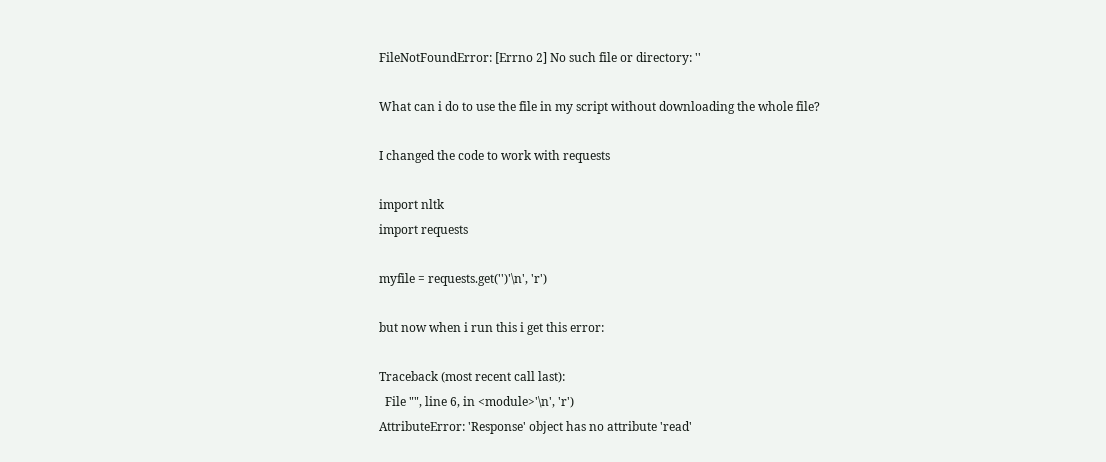FileNotFoundError: [Errno 2] No such file or directory: ''

What can i do to use the file in my script without downloading the whole file?

I changed the code to work with requests

import nltk
import requests

myfile = requests.get('')'\n', 'r')

but now when i run this i get this error:

Traceback (most recent call last):
  File "", line 6, in <module>'\n', 'r')
AttributeError: 'Response' object has no attribute 'read'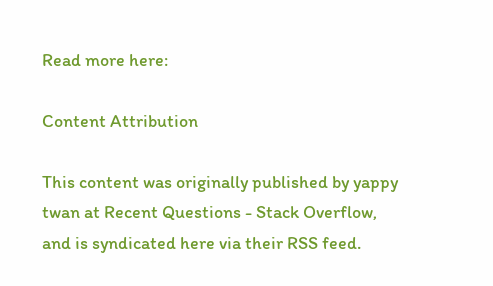Read more here:

Content Attribution

This content was originally published by yappy twan at Recent Questions - Stack Overflow, and is syndicated here via their RSS feed.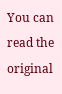You can read the original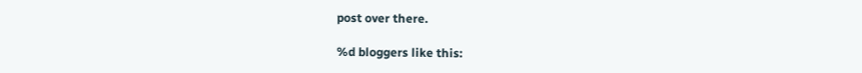post over there.

%d bloggers like this: